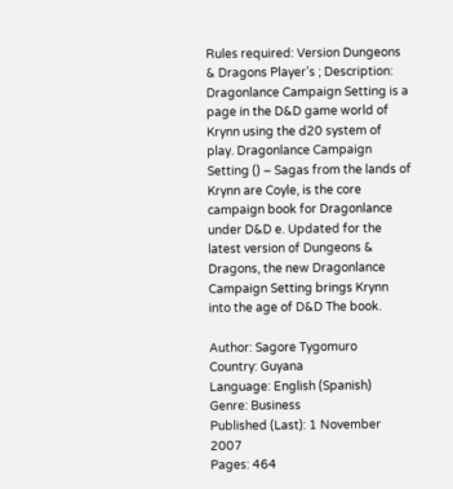Rules required: Version Dungeons & Dragons Player’s ; Description: Dragonlance Campaign Setting is a page in the D&D game world of Krynn using the d20 system of play. Dragonlance Campaign Setting () – Sagas from the lands of Krynn are Coyle, is the core campaign book for Dragonlance under D&D e. Updated for the latest version of Dungeons & Dragons, the new Dragonlance Campaign Setting brings Krynn into the age of D&D The book.

Author: Sagore Tygomuro
Country: Guyana
Language: English (Spanish)
Genre: Business
Published (Last): 1 November 2007
Pages: 464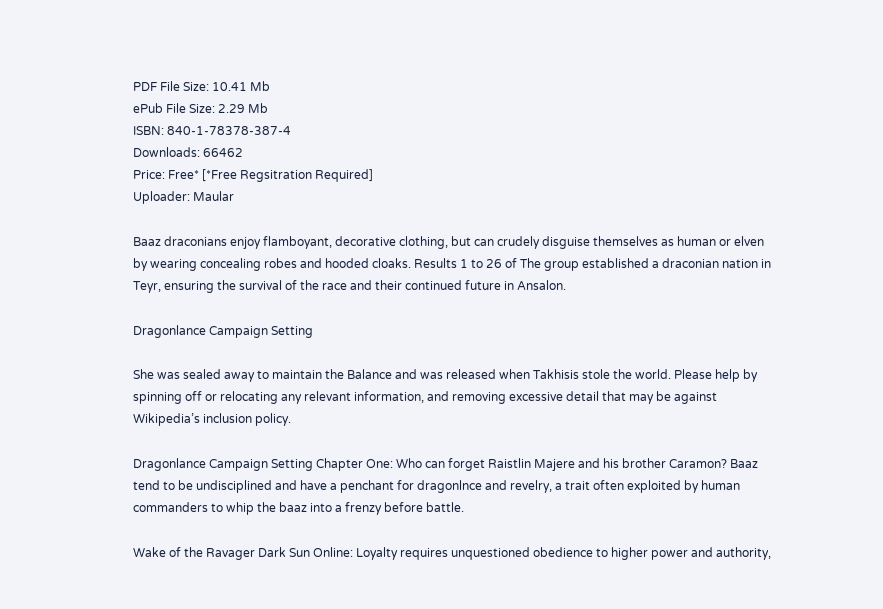PDF File Size: 10.41 Mb
ePub File Size: 2.29 Mb
ISBN: 840-1-78378-387-4
Downloads: 66462
Price: Free* [*Free Regsitration Required]
Uploader: Maular

Baaz draconians enjoy flamboyant, decorative clothing, but can crudely disguise themselves as human or elven by wearing concealing robes and hooded cloaks. Results 1 to 26 of The group established a draconian nation in Teyr, ensuring the survival of the race and their continued future in Ansalon.

Dragonlance Campaign Setting

She was sealed away to maintain the Balance and was released when Takhisis stole the world. Please help by spinning off or relocating any relevant information, and removing excessive detail that may be against Wikipedia’s inclusion policy.

Dragonlance Campaign Setting Chapter One: Who can forget Raistlin Majere and his brother Caramon? Baaz tend to be undisciplined and have a penchant for dragonlnce and revelry, a trait often exploited by human commanders to whip the baaz into a frenzy before battle.

Wake of the Ravager Dark Sun Online: Loyalty requires unquestioned obedience to higher power and authority,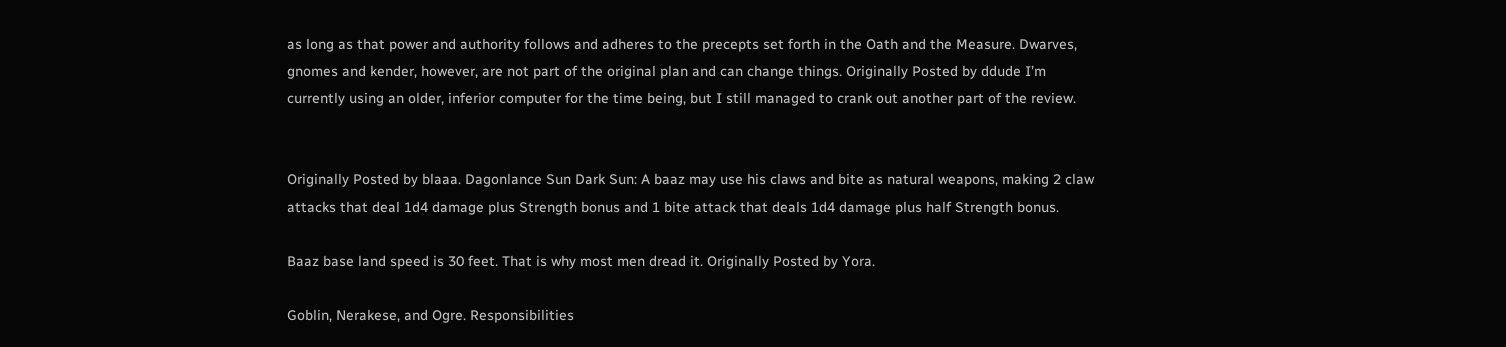as long as that power and authority follows and adheres to the precepts set forth in the Oath and the Measure. Dwarves, gnomes and kender, however, are not part of the original plan and can change things. Originally Posted by ddude I’m currently using an older, inferior computer for the time being, but I still managed to crank out another part of the review.


Originally Posted by blaaa. Dagonlance Sun Dark Sun: A baaz may use his claws and bite as natural weapons, making 2 claw attacks that deal 1d4 damage plus Strength bonus and 1 bite attack that deals 1d4 damage plus half Strength bonus.

Baaz base land speed is 30 feet. That is why most men dread it. Originally Posted by Yora.

Goblin, Nerakese, and Ogre. Responsibilities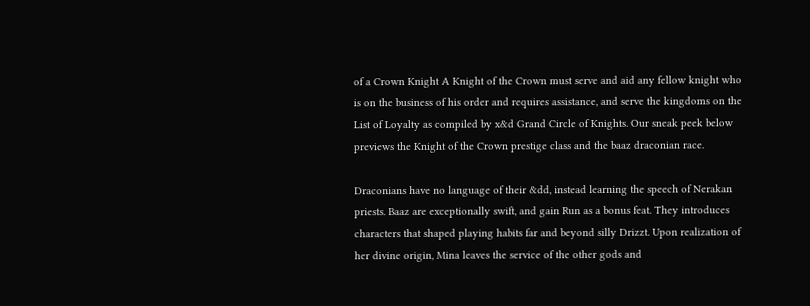of a Crown Knight A Knight of the Crown must serve and aid any fellow knight who is on the business of his order and requires assistance, and serve the kingdoms on the List of Loyalty as compiled by x&d Grand Circle of Knights. Our sneak peek below previews the Knight of the Crown prestige class and the baaz draconian race.

Draconians have no language of their &dd, instead learning the speech of Nerakan priests. Baaz are exceptionally swift, and gain Run as a bonus feat. They introduces characters that shaped playing habits far and beyond silly Drizzt. Upon realization of her divine origin, Mina leaves the service of the other gods and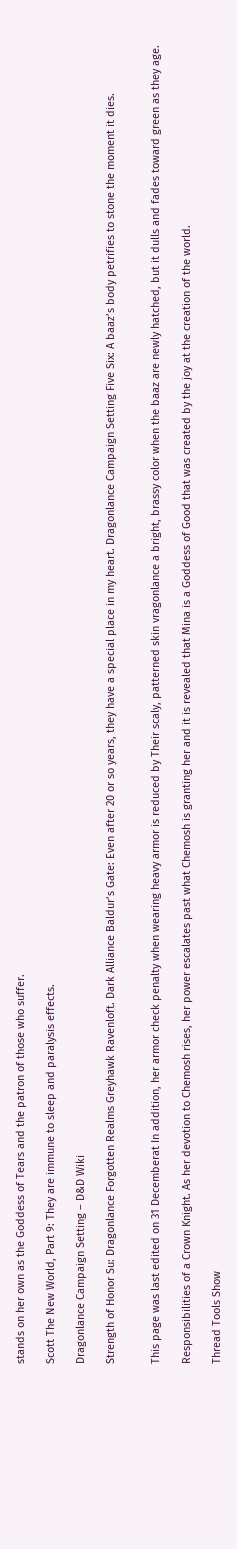stands on her own as the Goddess of Tears and the patron of those who suffer.

Scott The New World, Part 9: They are immune to sleep and paralysis effects.

Dragonlance Campaign Setting – D&D Wiki

Strength of Honor Su: Dragonlance Forgotten Realms Greyhawk Ravenloft. Dark Alliance Baldur’s Gate: Even after 20 or so years, they have a special place in my heart. Dragonlance Campaign Setting Five Six: A baaz’s body petrifies to stone the moment it dies.


This page was last edited on 31 Decemberat In addition, her armor check penalty when wearing heavy armor is reduced by Their scaly, patterned skin vragonlance a bright, brassy color when the baaz are newly hatched, but it dulls and fades toward green as they age.

Responsibilities of a Crown Knight. As her devotion to Chemosh rises, her power escalates past what Chemosh is granting her and it is revealed that Mina is a Goddess of Good that was created by the joy at the creation of the world.

Thread Tools Show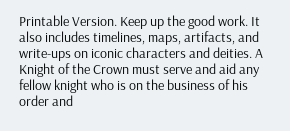Printable Version. Keep up the good work. It also includes timelines, maps, artifacts, and write-ups on iconic characters and deities. A Knight of the Crown must serve and aid any fellow knight who is on the business of his order and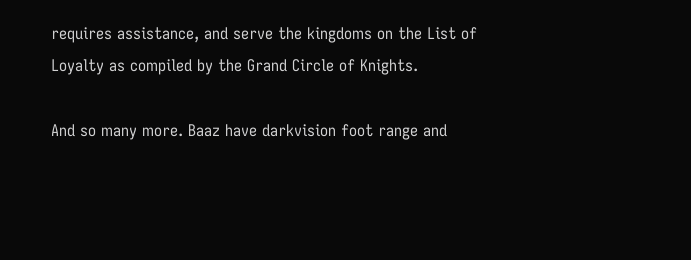requires assistance, and serve the kingdoms on the List of Loyalty as compiled by the Grand Circle of Knights.

And so many more. Baaz have darkvision foot range and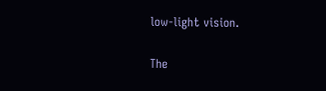low-light vision.

The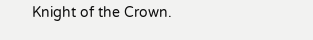Knight of the Crown.